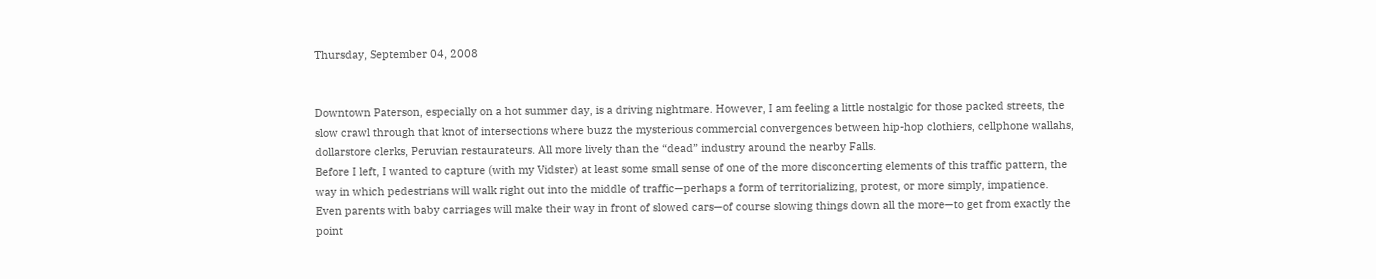Thursday, September 04, 2008


Downtown Paterson, especially on a hot summer day, is a driving nightmare. However, I am feeling a little nostalgic for those packed streets, the slow crawl through that knot of intersections where buzz the mysterious commercial convergences between hip-hop clothiers, cellphone wallahs, dollarstore clerks, Peruvian restaurateurs. All more lively than the “dead” industry around the nearby Falls.
Before I left, I wanted to capture (with my Vidster) at least some small sense of one of the more disconcerting elements of this traffic pattern, the way in which pedestrians will walk right out into the middle of traffic—perhaps a form of territorializing, protest, or more simply, impatience. Even parents with baby carriages will make their way in front of slowed cars—of course slowing things down all the more—to get from exactly the point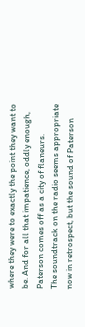where they were to exactly the point they want to be. And for all that impatience, oddly enough, Paterson comes off as a city of flaneurs.
The soundtrack on the radio seems appropriate now in retrospect, but the sound of Paterson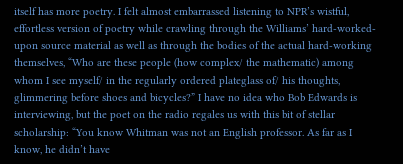itself has more poetry. I felt almost embarrassed listening to NPR’s wistful, effortless version of poetry while crawling through the Williams’ hard-worked-upon source material as well as through the bodies of the actual hard-working themselves, “Who are these people (how complex/ the mathematic) among whom I see myself/ in the regularly ordered plateglass of/ his thoughts, glimmering before shoes and bicycles?” I have no idea who Bob Edwards is interviewing, but the poet on the radio regales us with this bit of stellar scholarship: “You know Whitman was not an English professor. As far as I know, he didn’t have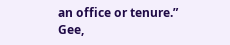an office or tenure.” Gee,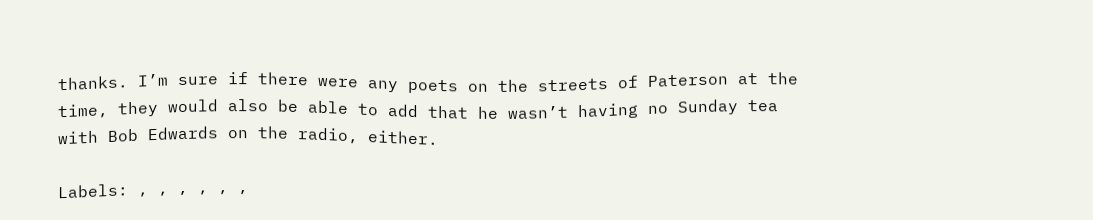thanks. I’m sure if there were any poets on the streets of Paterson at the time, they would also be able to add that he wasn’t having no Sunday tea with Bob Edwards on the radio, either.

Labels: , , , , , ,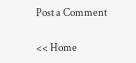Post a Comment

<< Home